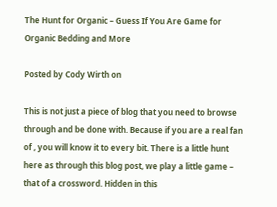The Hunt for Organic – Guess If You Are Game for Organic Bedding and More

Posted by Cody Wirth on

This is not just a piece of blog that you need to browse through and be done with. Because if you are a real fan of , you will know it to every bit. There is a little hunt here as through this blog post, we play a little game – that of a crossword. Hidden in this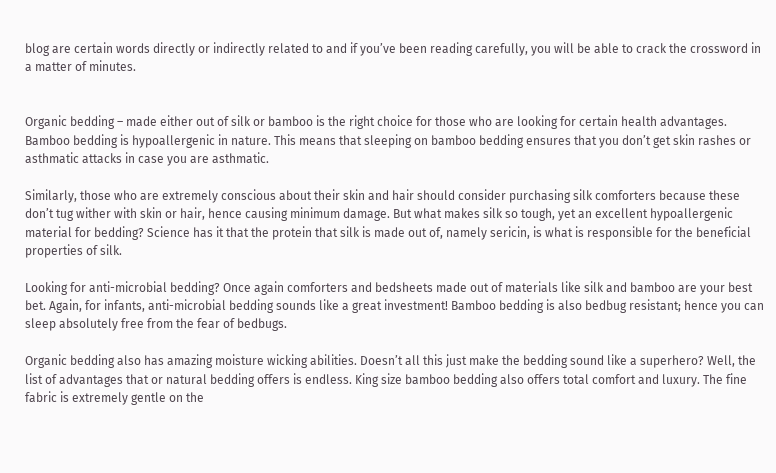blog are certain words directly or indirectly related to and if you’ve been reading carefully, you will be able to crack the crossword in a matter of minutes.


Organic bedding – made either out of silk or bamboo is the right choice for those who are looking for certain health advantages. Bamboo bedding is hypoallergenic in nature. This means that sleeping on bamboo bedding ensures that you don’t get skin rashes or asthmatic attacks in case you are asthmatic.

Similarly, those who are extremely conscious about their skin and hair should consider purchasing silk comforters because these don’t tug wither with skin or hair, hence causing minimum damage. But what makes silk so tough, yet an excellent hypoallergenic material for bedding? Science has it that the protein that silk is made out of, namely sericin, is what is responsible for the beneficial properties of silk.

Looking for anti-microbial bedding? Once again comforters and bedsheets made out of materials like silk and bamboo are your best bet. Again, for infants, anti-microbial bedding sounds like a great investment! Bamboo bedding is also bedbug resistant; hence you can sleep absolutely free from the fear of bedbugs.

Organic bedding also has amazing moisture wicking abilities. Doesn’t all this just make the bedding sound like a superhero? Well, the list of advantages that or natural bedding offers is endless. King size bamboo bedding also offers total comfort and luxury. The fine fabric is extremely gentle on the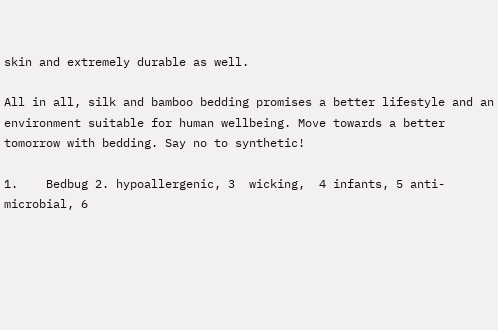skin and extremely durable as well.

All in all, silk and bamboo bedding promises a better lifestyle and an environment suitable for human wellbeing. Move towards a better tomorrow with bedding. Say no to synthetic!

1.    Bedbug 2. hypoallergenic, 3  wicking,  4 infants, 5 anti-microbial, 6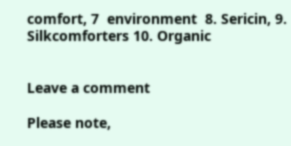comfort, 7  environment  8. Sericin, 9. Silkcomforters 10. Organic


Leave a comment

Please note,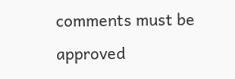comments must be approved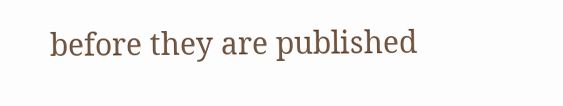before they are published